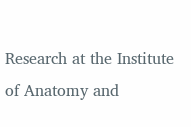Research at the Institute of Anatomy and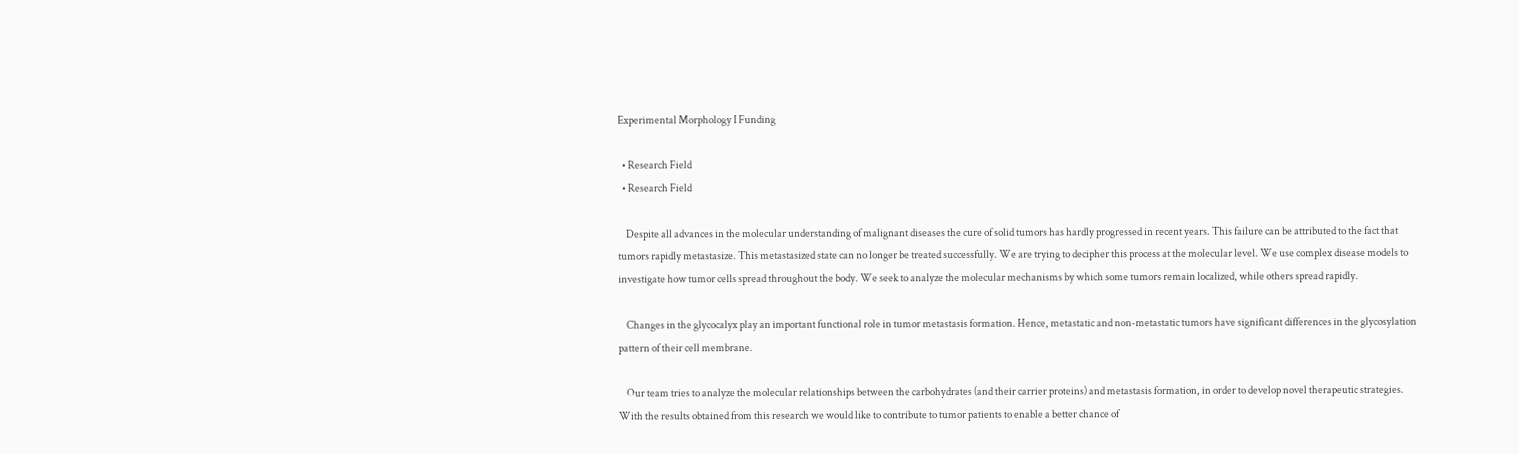Experimental Morphology I Funding

  • Research Field
  • Research Field

    Despite all advances in the molecular understanding of malignant diseases the cure of solid tumors has hardly progressed in recent years. This failure can be attributed to the fact that tumors rapidly metastasize. This metastasized state can no longer be treated successfully. We are trying to decipher this process at the molecular level. We use complex disease models to investigate how tumor cells spread throughout the body. We seek to analyze the molecular mechanisms by which some tumors remain localized, while others spread rapidly.

    Changes in the glycocalyx play an important functional role in tumor metastasis formation. Hence, metastatic and non-metastatic tumors have significant differences in the glycosylation pattern of their cell membrane.

    Our team tries to analyze the molecular relationships between the carbohydrates (and their carrier proteins) and metastasis formation, in order to develop novel therapeutic strategies. With the results obtained from this research we would like to contribute to tumor patients to enable a better chance of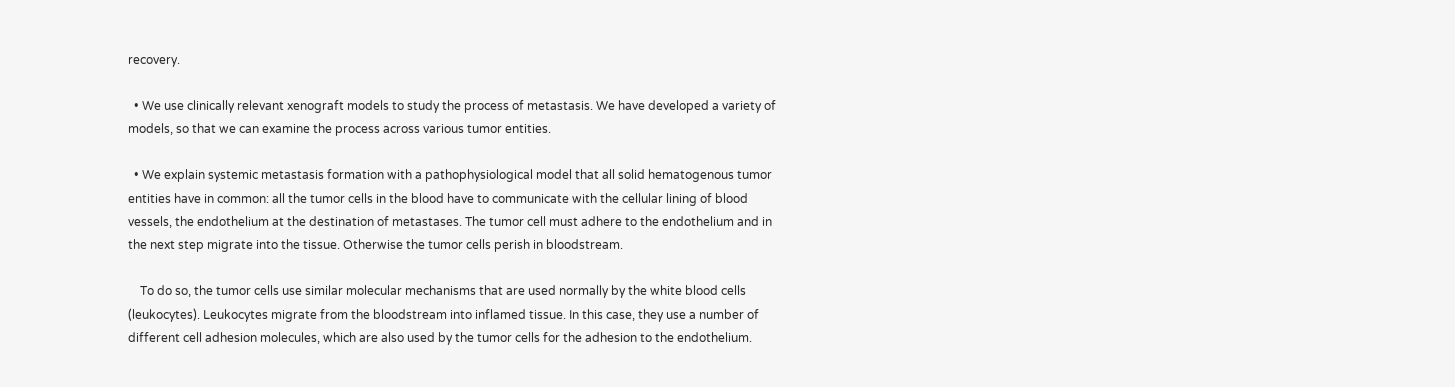recovery.

  • We use clinically relevant xenograft models to study the process of metastasis. We have developed a variety of models, so that we can examine the process across various tumor entities.

  • We explain systemic metastasis formation with a pathophysiological model that all solid hematogenous tumor entities have in common: all the tumor cells in the blood have to communicate with the cellular lining of blood vessels, the endothelium at the destination of metastases. The tumor cell must adhere to the endothelium and in the next step migrate into the tissue. Otherwise the tumor cells perish in bloodstream.

    To do so, the tumor cells use similar molecular mechanisms that are used normally by the white blood cells (leukocytes). Leukocytes migrate from the bloodstream into inflamed tissue. In this case, they use a number of different cell adhesion molecules, which are also used by the tumor cells for the adhesion to the endothelium.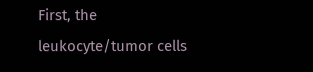First, the leukocyte/tumor cells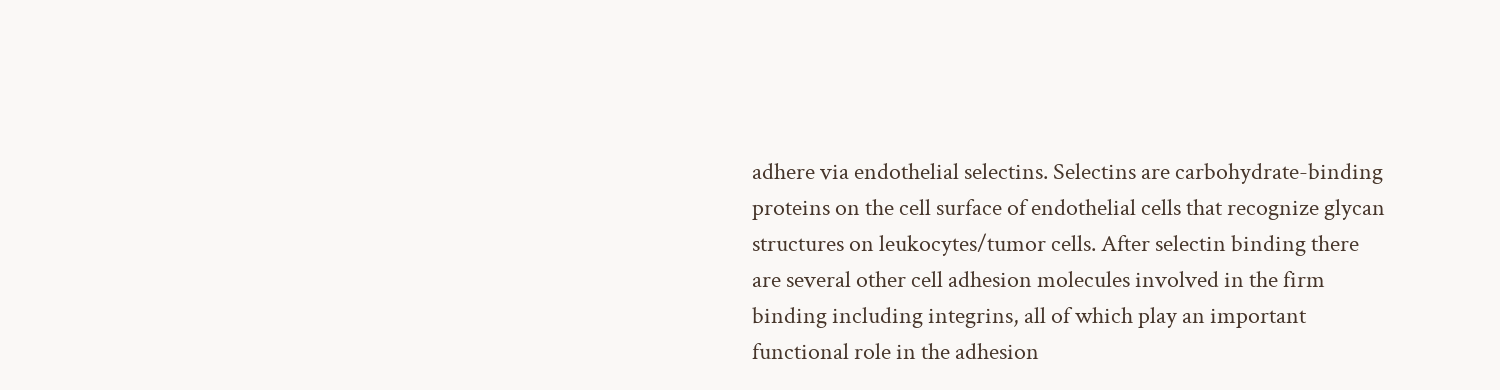adhere via endothelial selectins. Selectins are carbohydrate-binding proteins on the cell surface of endothelial cells that recognize glycan structures on leukocytes/tumor cells. After selectin binding there are several other cell adhesion molecules involved in the firm binding including integrins, all of which play an important functional role in the adhesion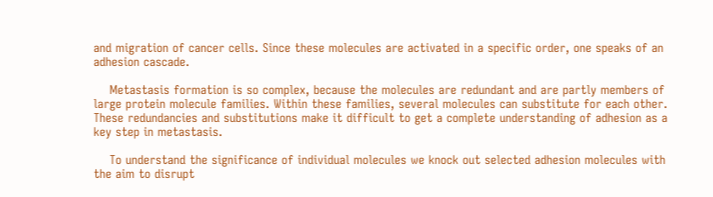and migration of cancer cells. Since these molecules are activated in a specific order, one speaks of an adhesion cascade.

    Metastasis formation is so complex, because the molecules are redundant and are partly members of large protein molecule families. Within these families, several molecules can substitute for each other. These redundancies and substitutions make it difficult to get a complete understanding of adhesion as a key step in metastasis.

    To understand the significance of individual molecules we knock out selected adhesion molecules with the aim to disrupt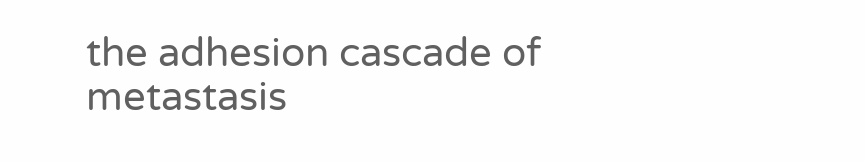the adhesion cascade of metastasis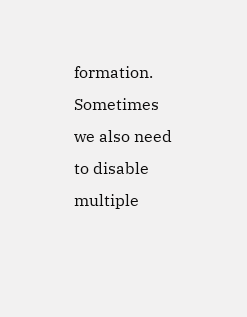formation. Sometimes we also need to disable multiple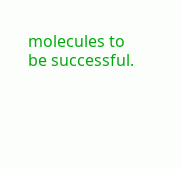molecules to be successful.